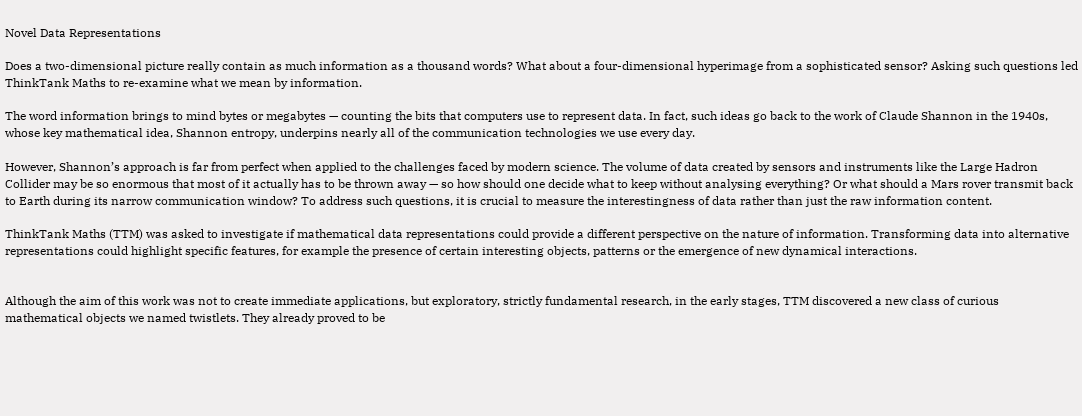Novel Data Representations

Does a two-dimensional picture really contain as much information as a thousand words? What about a four-dimensional hyperimage from a sophisticated sensor? Asking such questions led ThinkTank Maths to re-examine what we mean by information.

The word information brings to mind bytes or megabytes — counting the bits that computers use to represent data. In fact, such ideas go back to the work of Claude Shannon in the 1940s, whose key mathematical idea, Shannon entropy, underpins nearly all of the communication technologies we use every day.

However, Shannon’s approach is far from perfect when applied to the challenges faced by modern science. The volume of data created by sensors and instruments like the Large Hadron Collider may be so enormous that most of it actually has to be thrown away — so how should one decide what to keep without analysing everything? Or what should a Mars rover transmit back to Earth during its narrow communication window? To address such questions, it is crucial to measure the interestingness of data rather than just the raw information content.

ThinkTank Maths (TTM) was asked to investigate if mathematical data representations could provide a different perspective on the nature of information. Transforming data into alternative representations could highlight specific features, for example the presence of certain interesting objects, patterns or the emergence of new dynamical interactions.


Although the aim of this work was not to create immediate applications, but exploratory, strictly fundamental research, in the early stages, TTM discovered a new class of curious mathematical objects we named twistlets. They already proved to be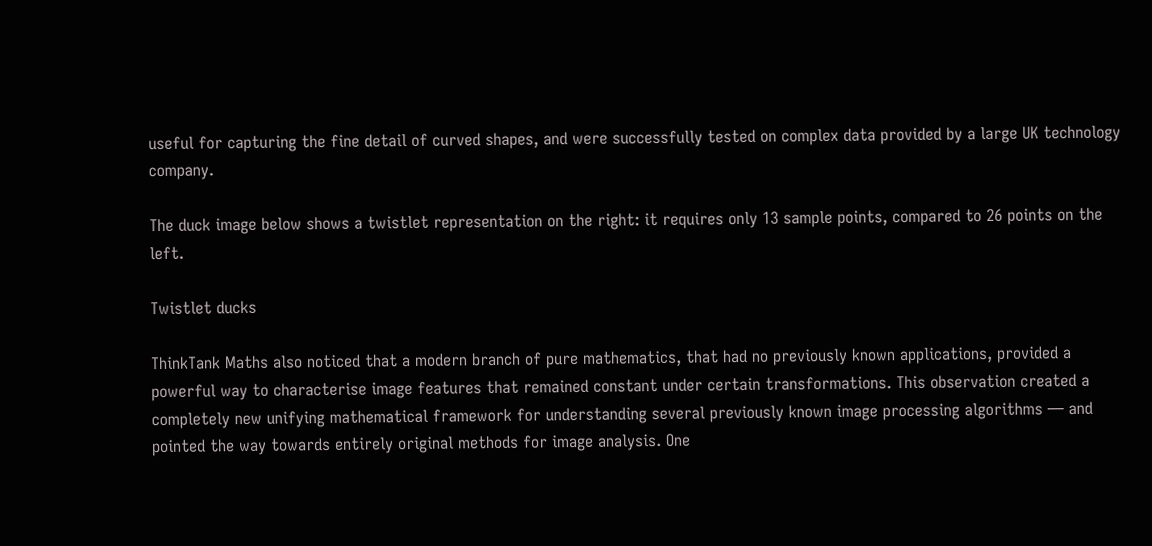useful for capturing the fine detail of curved shapes, and were successfully tested on complex data provided by a large UK technology company.

The duck image below shows a twistlet representation on the right: it requires only 13 sample points, compared to 26 points on the left.

Twistlet ducks

ThinkTank Maths also noticed that a modern branch of pure mathematics, that had no previously known applications, provided a powerful way to characterise image features that remained constant under certain transformations. This observation created a completely new unifying mathematical framework for understanding several previously known image processing algorithms — and pointed the way towards entirely original methods for image analysis. One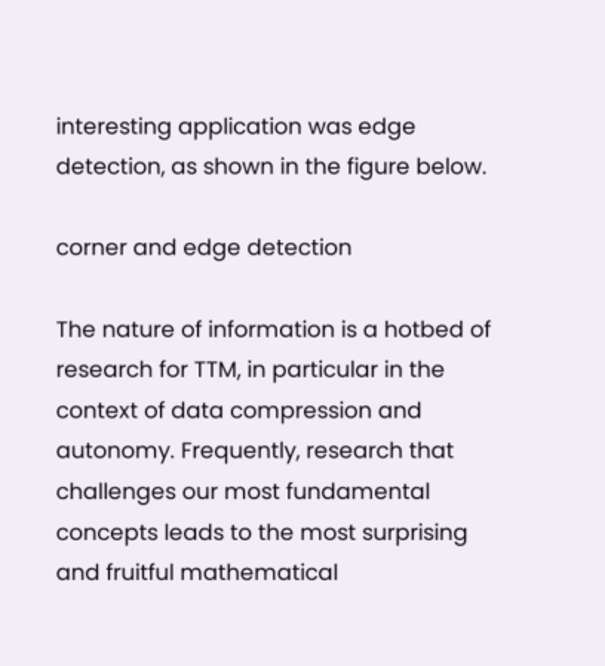interesting application was edge detection, as shown in the figure below.

corner and edge detection

The nature of information is a hotbed of research for TTM, in particular in the context of data compression and autonomy. Frequently, research that challenges our most fundamental concepts leads to the most surprising and fruitful mathematical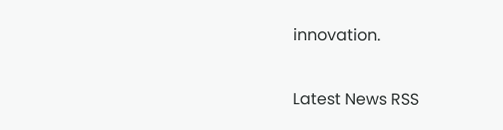innovation.

Latest News RSS